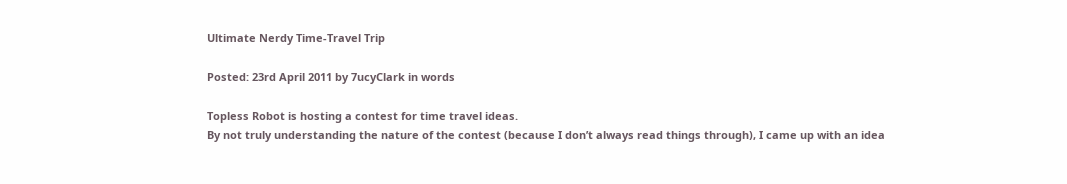Ultimate Nerdy Time-Travel Trip

Posted: 23rd April 2011 by 7ucyClark in words

Topless Robot is hosting a contest for time travel ideas.
By not truly understanding the nature of the contest (because I don’t always read things through), I came up with an idea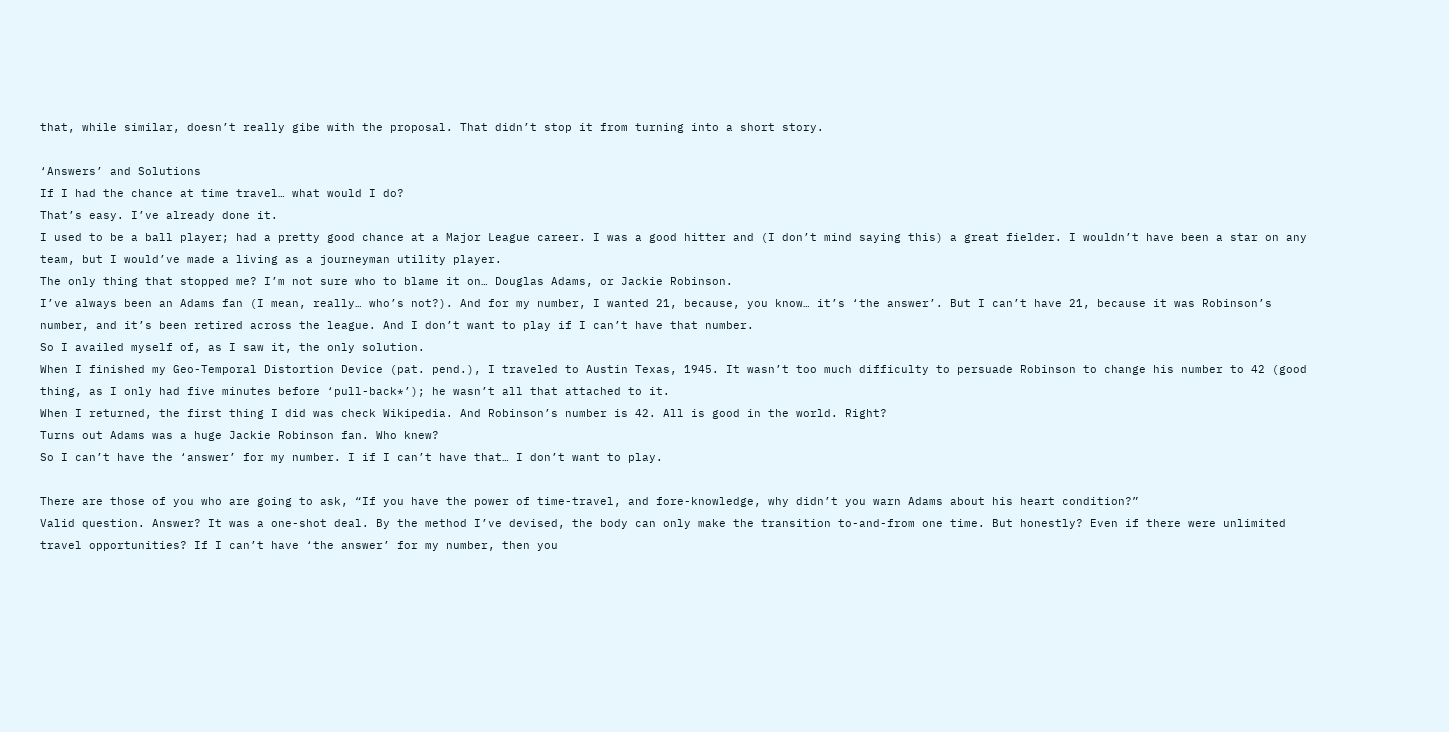that, while similar, doesn’t really gibe with the proposal. That didn’t stop it from turning into a short story.

‘Answers’ and Solutions
If I had the chance at time travel… what would I do?
That’s easy. I’ve already done it.
I used to be a ball player; had a pretty good chance at a Major League career. I was a good hitter and (I don’t mind saying this) a great fielder. I wouldn’t have been a star on any team, but I would’ve made a living as a journeyman utility player.
The only thing that stopped me? I’m not sure who to blame it on… Douglas Adams, or Jackie Robinson.
I’ve always been an Adams fan (I mean, really… who’s not?). And for my number, I wanted 21, because, you know… it’s ‘the answer’. But I can’t have 21, because it was Robinson’s number, and it’s been retired across the league. And I don’t want to play if I can’t have that number.
So I availed myself of, as I saw it, the only solution.
When I finished my Geo-Temporal Distortion Device (pat. pend.), I traveled to Austin Texas, 1945. It wasn’t too much difficulty to persuade Robinson to change his number to 42 (good thing, as I only had five minutes before ‘pull-back*’); he wasn’t all that attached to it.
When I returned, the first thing I did was check Wikipedia. And Robinson’s number is 42. All is good in the world. Right?
Turns out Adams was a huge Jackie Robinson fan. Who knew?
So I can’t have the ‘answer’ for my number. I if I can’t have that… I don’t want to play.

There are those of you who are going to ask, “If you have the power of time-travel, and fore-knowledge, why didn’t you warn Adams about his heart condition?”
Valid question. Answer? It was a one-shot deal. By the method I’ve devised, the body can only make the transition to-and-from one time. But honestly? Even if there were unlimited travel opportunities? If I can’t have ‘the answer’ for my number, then you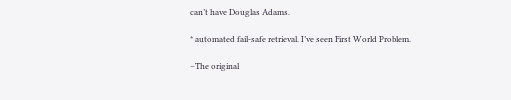can’t have Douglas Adams.

* automated fail-safe retrieval. I’ve seen First World Problem.

–The original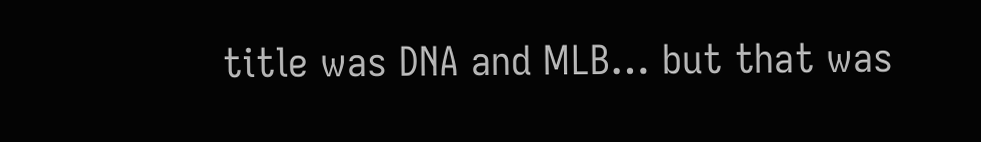title was DNA and MLB… but that was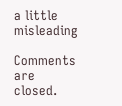a little misleading

Comments are closed.